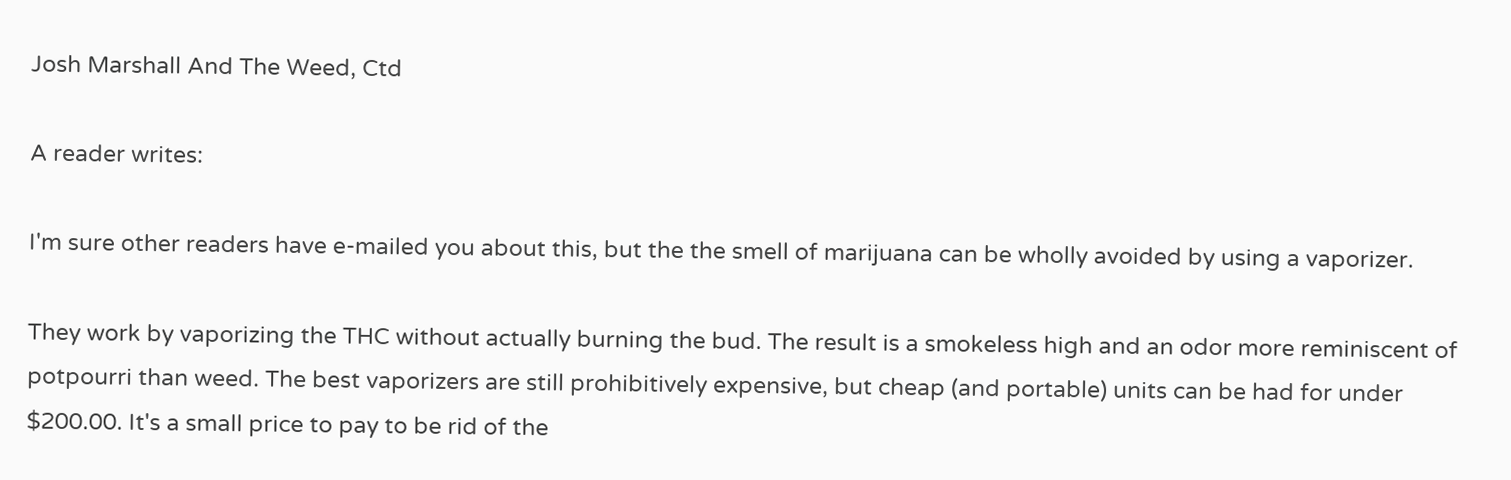Josh Marshall And The Weed, Ctd

A reader writes:

I'm sure other readers have e-mailed you about this, but the the smell of marijuana can be wholly avoided by using a vaporizer.

They work by vaporizing the THC without actually burning the bud. The result is a smokeless high and an odor more reminiscent of potpourri than weed. The best vaporizers are still prohibitively expensive, but cheap (and portable) units can be had for under $200.00. It's a small price to pay to be rid of the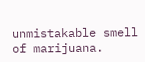unmistakable smell of marijuana.